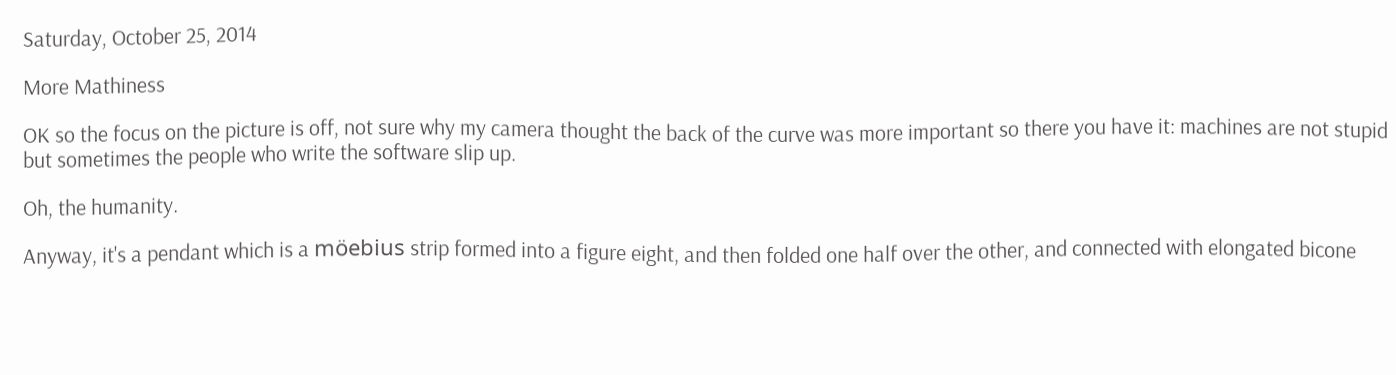Saturday, October 25, 2014

More Mathiness

OK so the focus on the picture is off, not sure why my camera thought the back of the curve was more important so there you have it: machines are not stupid but sometimes the people who write the software slip up.

Oh, the humanity.

Anyway, it's a pendant which is a möebius strip formed into a figure eight, and then folded one half over the other, and connected with elongated bicone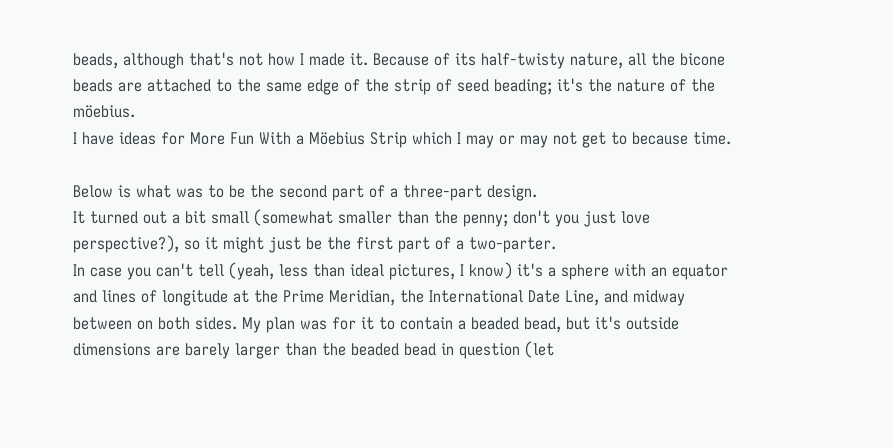beads, although that's not how I made it. Because of its half-twisty nature, all the bicone beads are attached to the same edge of the strip of seed beading; it's the nature of the möebius.
I have ideas for More Fun With a Möebius Strip which I may or may not get to because time.

Below is what was to be the second part of a three-part design.
It turned out a bit small (somewhat smaller than the penny; don't you just love perspective?), so it might just be the first part of a two-parter.
In case you can't tell (yeah, less than ideal pictures, I know) it's a sphere with an equator and lines of longitude at the Prime Meridian, the International Date Line, and midway between on both sides. My plan was for it to contain a beaded bead, but it's outside dimensions are barely larger than the beaded bead in question (let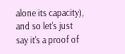alone its capacity), and so let's just say it's a proof of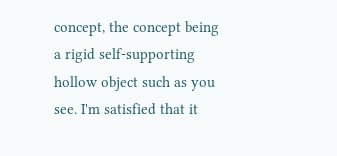concept, the concept being a rigid self-supporting hollow object such as you see. I'm satisfied that it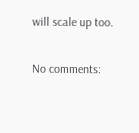will scale up too.

No comments: